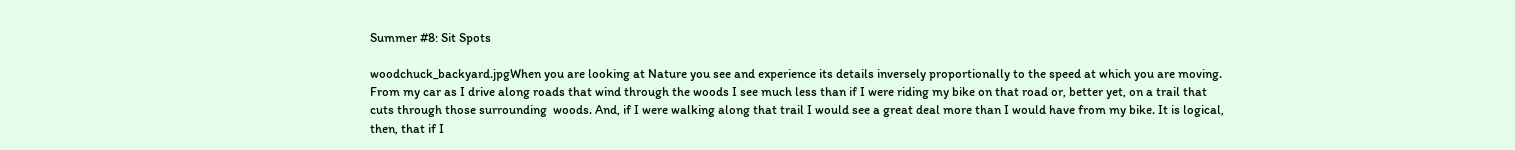Summer #8: Sit Spots

woodchuck_backyard.jpgWhen you are looking at Nature you see and experience its details inversely proportionally to the speed at which you are moving.  From my car as I drive along roads that wind through the woods I see much less than if I were riding my bike on that road or, better yet, on a trail that cuts through those surrounding  woods. And, if I were walking along that trail I would see a great deal more than I would have from my bike. It is logical, then, that if I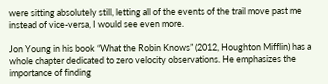were sitting absolutely still, letting all of the events of the trail move past me instead of vice-versa, I would see even more.

Jon Young in his book “What the Robin Knows” (2012, Houghton Mifflin) has a whole chapter dedicated to zero velocity observations. He emphasizes the importance of finding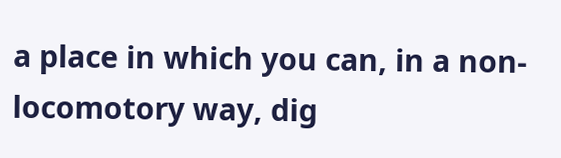a place in which you can, in a non-locomotory way, dig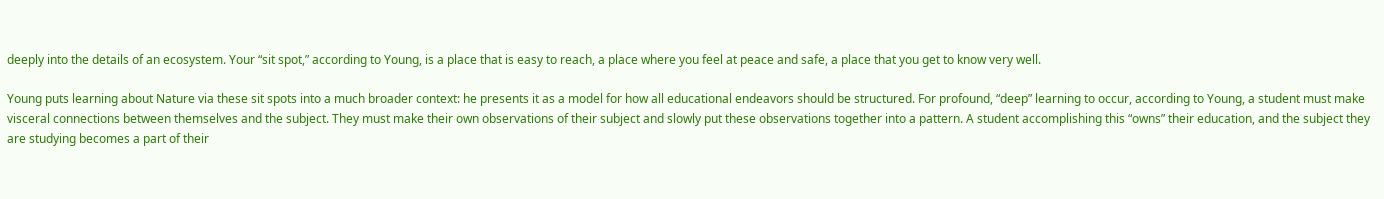deeply into the details of an ecosystem. Your “sit spot,” according to Young, is a place that is easy to reach, a place where you feel at peace and safe, a place that you get to know very well.

Young puts learning about Nature via these sit spots into a much broader context: he presents it as a model for how all educational endeavors should be structured. For profound, “deep” learning to occur, according to Young, a student must make visceral connections between themselves and the subject. They must make their own observations of their subject and slowly put these observations together into a pattern. A student accomplishing this “owns” their education, and the subject they are studying becomes a part of their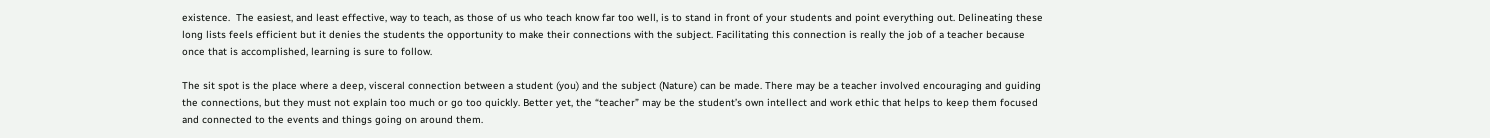existence.  The easiest, and least effective, way to teach, as those of us who teach know far too well, is to stand in front of your students and point everything out. Delineating these long lists feels efficient but it denies the students the opportunity to make their connections with the subject. Facilitating this connection is really the job of a teacher because once that is accomplished, learning is sure to follow.

The sit spot is the place where a deep, visceral connection between a student (you) and the subject (Nature) can be made. There may be a teacher involved encouraging and guiding the connections, but they must not explain too much or go too quickly. Better yet, the “teacher” may be the student’s own intellect and work ethic that helps to keep them focused and connected to the events and things going on around them.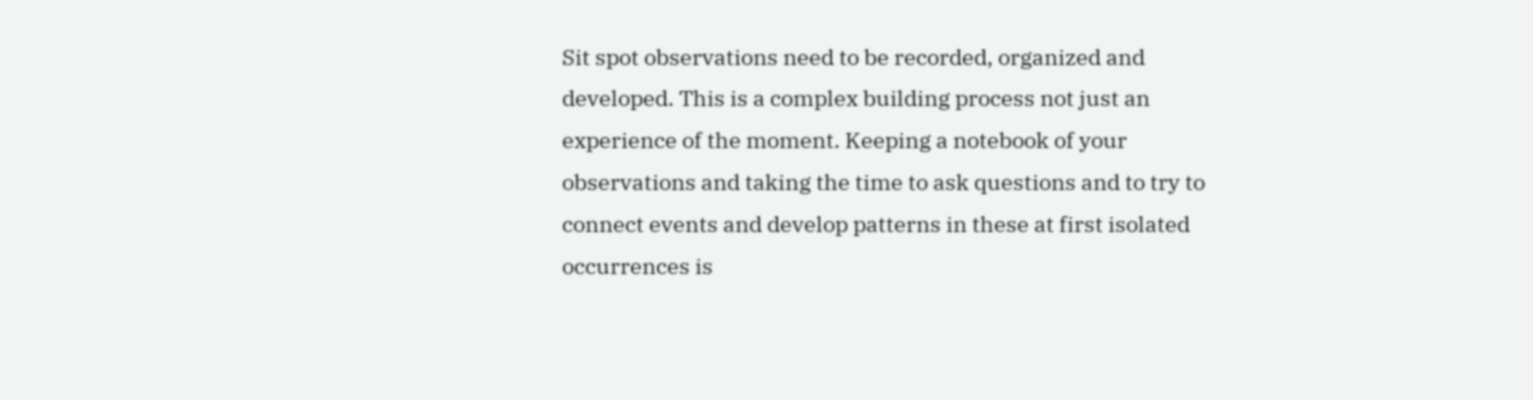Sit spot observations need to be recorded, organized and developed. This is a complex building process not just an experience of the moment. Keeping a notebook of your observations and taking the time to ask questions and to try to connect events and develop patterns in these at first isolated occurrences is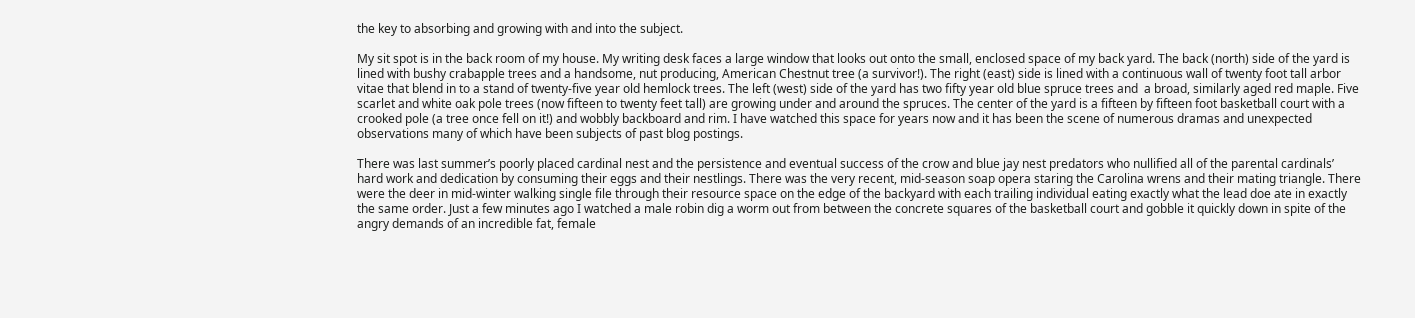the key to absorbing and growing with and into the subject.

My sit spot is in the back room of my house. My writing desk faces a large window that looks out onto the small, enclosed space of my back yard. The back (north) side of the yard is lined with bushy crabapple trees and a handsome, nut producing, American Chestnut tree (a survivor!). The right (east) side is lined with a continuous wall of twenty foot tall arbor vitae that blend in to a stand of twenty-five year old hemlock trees. The left (west) side of the yard has two fifty year old blue spruce trees and  a broad, similarly aged red maple. Five scarlet and white oak pole trees (now fifteen to twenty feet tall) are growing under and around the spruces. The center of the yard is a fifteen by fifteen foot basketball court with a crooked pole (a tree once fell on it!) and wobbly backboard and rim. I have watched this space for years now and it has been the scene of numerous dramas and unexpected observations many of which have been subjects of past blog postings.

There was last summer’s poorly placed cardinal nest and the persistence and eventual success of the crow and blue jay nest predators who nullified all of the parental cardinals’ hard work and dedication by consuming their eggs and their nestlings. There was the very recent, mid-season soap opera staring the Carolina wrens and their mating triangle. There were the deer in mid-winter walking single file through their resource space on the edge of the backyard with each trailing individual eating exactly what the lead doe ate in exactly the same order. Just a few minutes ago I watched a male robin dig a worm out from between the concrete squares of the basketball court and gobble it quickly down in spite of the angry demands of an incredible fat, female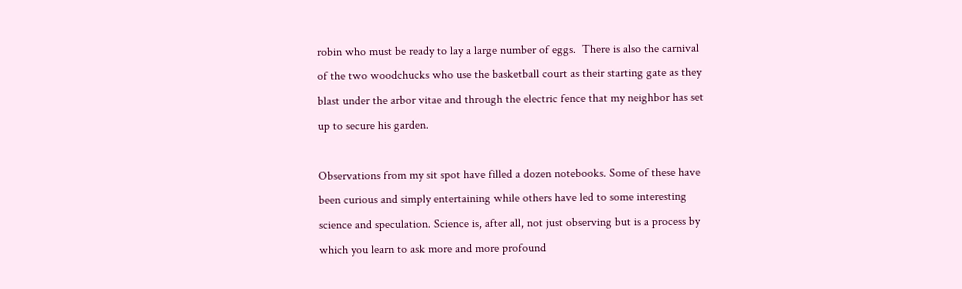robin who must be ready to lay a large number of eggs.  There is also the carnival of the two woodchucks who use the basketball court as their starting gate as they blast under the arbor vitae and through the electric fence that my neighbor has set up to secure his garden.

Observations from my sit spot have filled a dozen notebooks. Some of these have been curious and simply entertaining while others have led to some interesting science and speculation. Science is, after all, not just observing but is a process by which you learn to ask more and more profound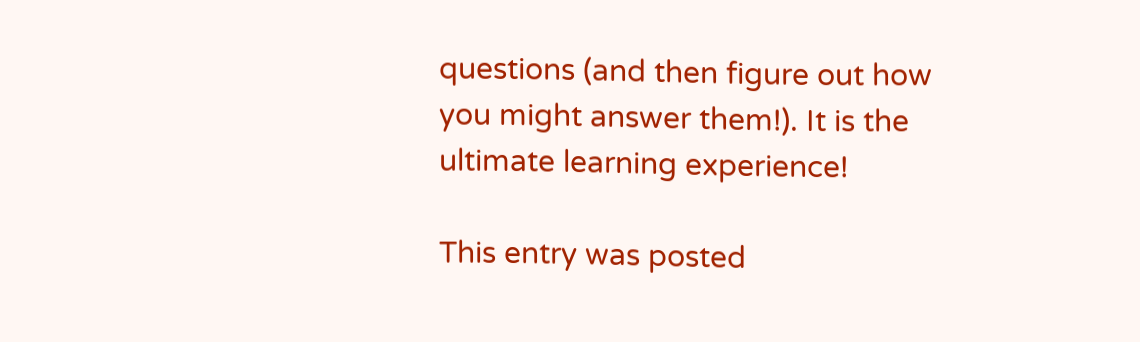questions (and then figure out how you might answer them!). It is the ultimate learning experience!

This entry was posted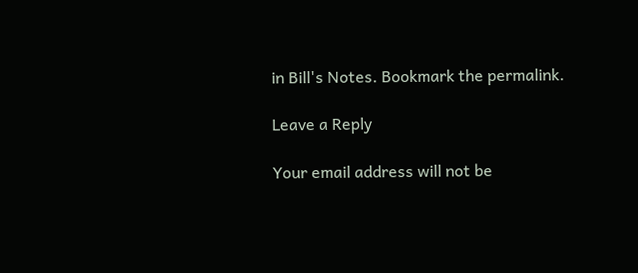in Bill's Notes. Bookmark the permalink.

Leave a Reply

Your email address will not be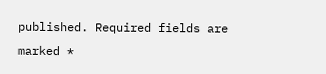published. Required fields are marked *